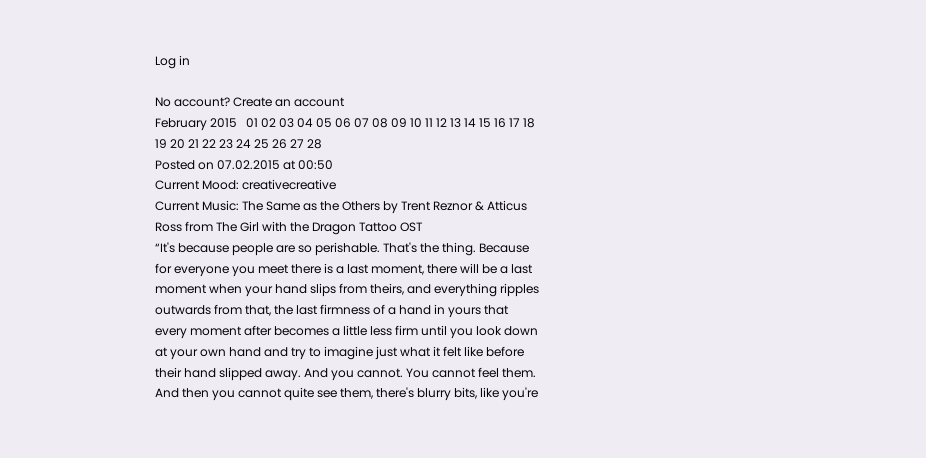Log in

No account? Create an account
February 2015   01 02 03 04 05 06 07 08 09 10 11 12 13 14 15 16 17 18 19 20 21 22 23 24 25 26 27 28
Posted on 07.02.2015 at 00:50
Current Mood: creativecreative
Current Music: The Same as the Others by Trent Reznor & Atticus Ross from The Girl with the Dragon Tattoo OST
“It's because people are so perishable. That's the thing. Because for everyone you meet there is a last moment, there will be a last moment when your hand slips from theirs, and everything ripples outwards from that, the last firmness of a hand in yours that every moment after becomes a little less firm until you look down at your own hand and try to imagine just what it felt like before their hand slipped away. And you cannot. You cannot feel them. And then you cannot quite see them, there's blurry bits, like you're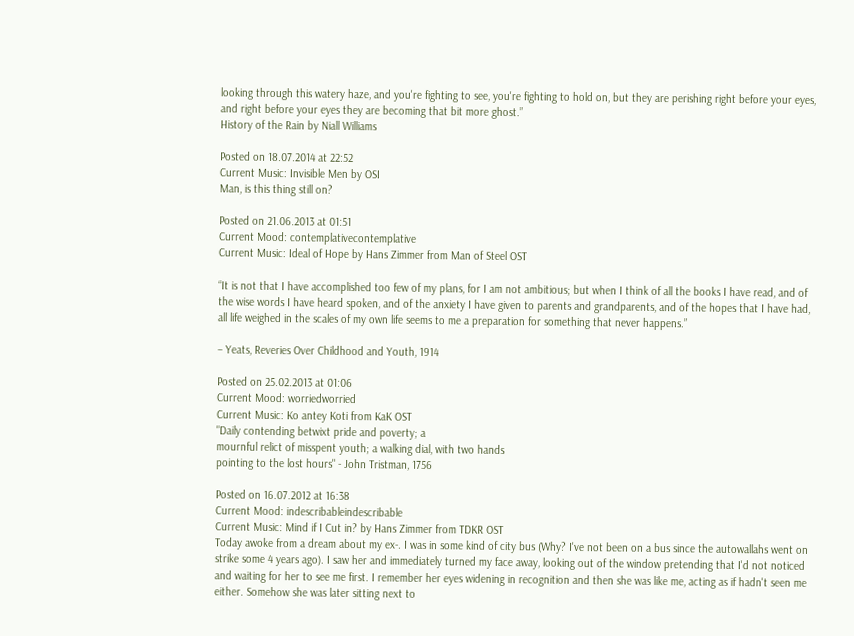looking through this watery haze, and you're fighting to see, you're fighting to hold on, but they are perishing right before your eyes, and right before your eyes they are becoming that bit more ghost.”
History of the Rain by Niall Williams

Posted on 18.07.2014 at 22:52
Current Music: Invisible Men by OSI
Man, is this thing still on?

Posted on 21.06.2013 at 01:51
Current Mood: contemplativecontemplative
Current Music: Ideal of Hope by Hans Zimmer from Man of Steel OST

“It is not that I have accomplished too few of my plans, for I am not ambitious; but when I think of all the books I have read, and of the wise words I have heard spoken, and of the anxiety I have given to parents and grandparents, and of the hopes that I have had, all life weighed in the scales of my own life seems to me a preparation for something that never happens.”

– Yeats, Reveries Over Childhood and Youth, 1914

Posted on 25.02.2013 at 01:06
Current Mood: worriedworried
Current Music: Ko antey Koti from KaK OST
"Daily contending betwixt pride and poverty; a
mournful relict of misspent youth; a walking dial, with two hands
pointing to the lost hours" - John Tristman, 1756

Posted on 16.07.2012 at 16:38
Current Mood: indescribableindescribable
Current Music: Mind if I Cut in? by Hans Zimmer from TDKR OST
Today awoke from a dream about my ex-. I was in some kind of city bus (Why? I've not been on a bus since the autowallahs went on strike some 4 years ago). I saw her and immediately turned my face away, looking out of the window pretending that I'd not noticed and waiting for her to see me first. I remember her eyes widening in recognition and then she was like me, acting as if hadn't seen me either. Somehow she was later sitting next to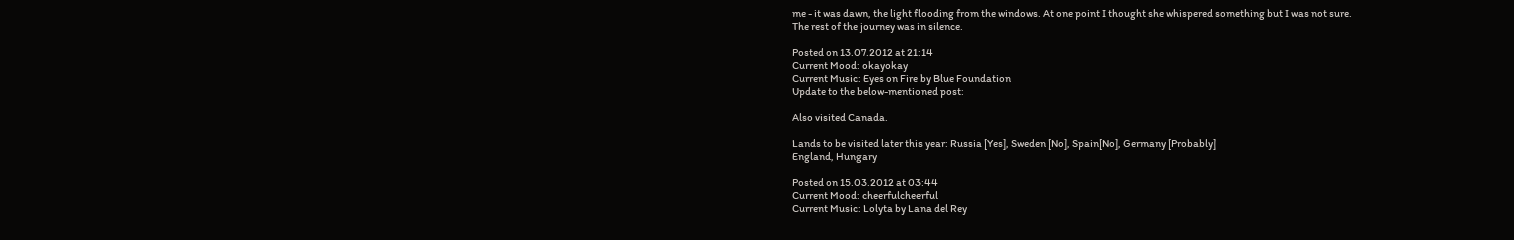me - it was dawn, the light flooding from the windows. At one point I thought she whispered something but I was not sure.
The rest of the journey was in silence.

Posted on 13.07.2012 at 21:14
Current Mood: okayokay
Current Music: Eyes on Fire by Blue Foundation
Update to the below-mentioned post:

Also visited Canada.

Lands to be visited later this year: Russia [Yes], Sweden [No], Spain[No], Germany [Probably]
England, Hungary

Posted on 15.03.2012 at 03:44
Current Mood: cheerfulcheerful
Current Music: Lolyta by Lana del Rey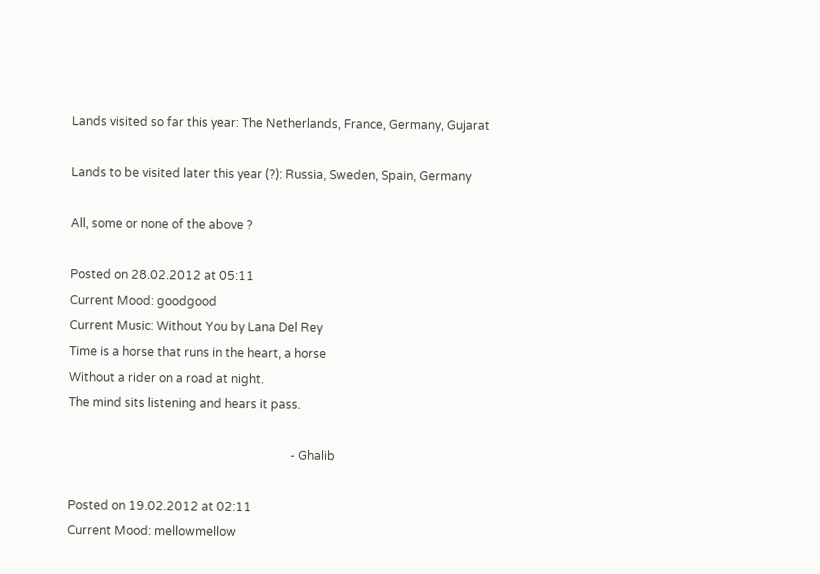Lands visited so far this year: The Netherlands, France, Germany, Gujarat

Lands to be visited later this year (?): Russia, Sweden, Spain, Germany

All, some or none of the above ?

Posted on 28.02.2012 at 05:11
Current Mood: goodgood
Current Music: Without You by Lana Del Rey
Time is a horse that runs in the heart, a horse
Without a rider on a road at night.
The mind sits listening and hears it pass.

                                                                          - Ghalib

Posted on 19.02.2012 at 02:11
Current Mood: mellowmellow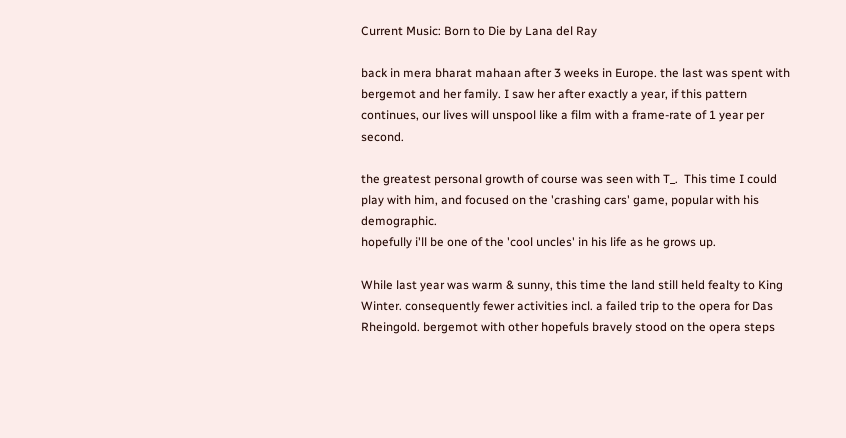Current Music: Born to Die by Lana del Ray

back in mera bharat mahaan after 3 weeks in Europe. the last was spent with bergemot and her family. I saw her after exactly a year, if this pattern continues, our lives will unspool like a film with a frame-rate of 1 year per second.

the greatest personal growth of course was seen with T_.  This time I could play with him, and focused on the 'crashing cars' game, popular with his demographic.
hopefully i'll be one of the 'cool uncles' in his life as he grows up.

While last year was warm & sunny, this time the land still held fealty to King Winter. consequently fewer activities incl. a failed trip to the opera for Das Rheingold. bergemot with other hopefuls bravely stood on the opera steps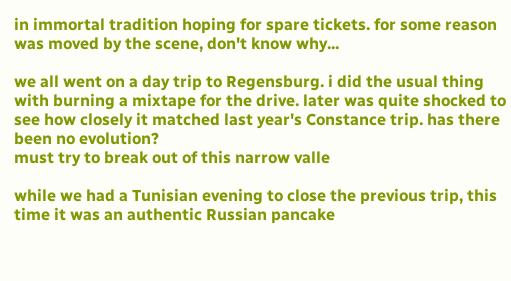in immortal tradition hoping for spare tickets. for some reason was moved by the scene, don't know why...

we all went on a day trip to Regensburg. i did the usual thing with burning a mixtape for the drive. later was quite shocked to see how closely it matched last year's Constance trip. has there been no evolution?
must try to break out of this narrow valle

while we had a Tunisian evening to close the previous trip, this time it was an authentic Russian pancake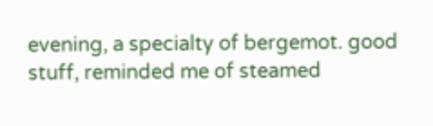evening, a specialty of bergemot. good stuff, reminded me of steamed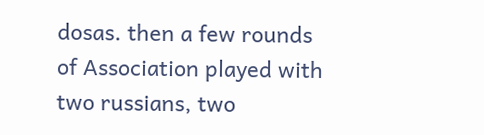dosas. then a few rounds of Association played with two russians, two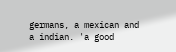germans, a mexican and a indian. 'a good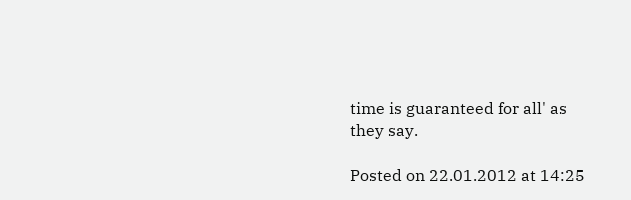time is guaranteed for all' as they say.

Posted on 22.01.2012 at 14:25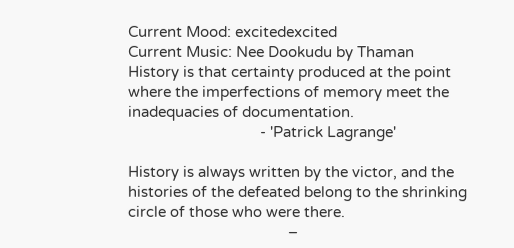Current Mood: excitedexcited
Current Music: Nee Dookudu by Thaman
History is that certainty produced at the point where the imperfections of memory meet the inadequacies of documentation.
                                 - 'Patrick Lagrange'

History is always written by the victor, and the histories of the defeated belong to the shrinking circle of those who were there.
                                        –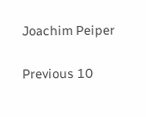Joachim Peiper

Previous 10